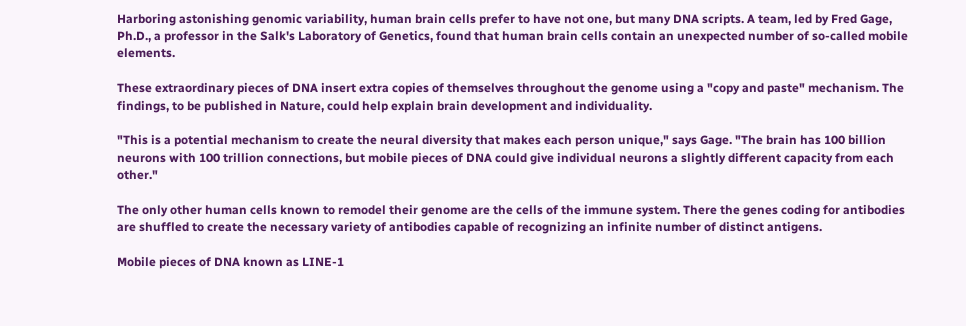Harboring astonishing genomic variability, human brain cells prefer to have not one, but many DNA scripts. A team, led by Fred Gage, Ph.D., a professor in the Salk's Laboratory of Genetics, found that human brain cells contain an unexpected number of so-called mobile elements.

These extraordinary pieces of DNA insert extra copies of themselves throughout the genome using a "copy and paste" mechanism. The findings, to be published in Nature, could help explain brain development and individuality.

"This is a potential mechanism to create the neural diversity that makes each person unique," says Gage. "The brain has 100 billion neurons with 100 trillion connections, but mobile pieces of DNA could give individual neurons a slightly different capacity from each other."

The only other human cells known to remodel their genome are the cells of the immune system. There the genes coding for antibodies are shuffled to create the necessary variety of antibodies capable of recognizing an infinite number of distinct antigens.

Mobile pieces of DNA known as LINE-1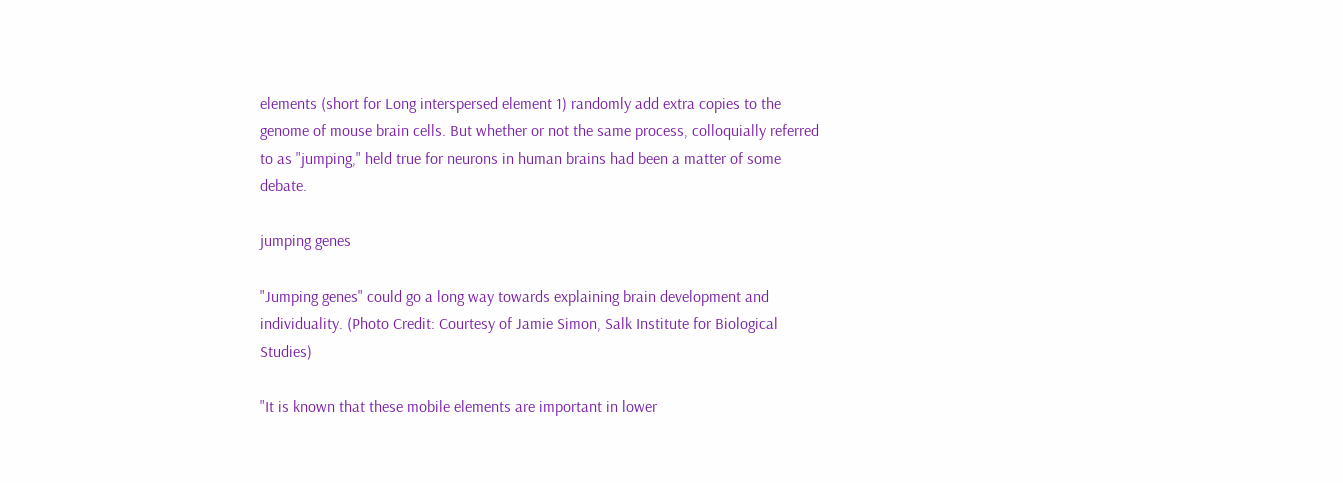elements (short for Long interspersed element 1) randomly add extra copies to the genome of mouse brain cells. But whether or not the same process, colloquially referred to as "jumping," held true for neurons in human brains had been a matter of some debate.

jumping genes

"Jumping genes" could go a long way towards explaining brain development and individuality. (Photo Credit: Courtesy of Jamie Simon, Salk Institute for Biological Studies)

"It is known that these mobile elements are important in lower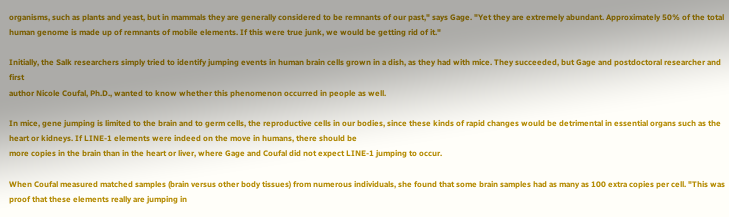organisms, such as plants and yeast, but in mammals they are generally considered to be remnants of our past," says Gage. "Yet they are extremely abundant. Approximately 50% of the total human genome is made up of remnants of mobile elements. If this were true junk, we would be getting rid of it."

Initially, the Salk researchers simply tried to identify jumping events in human brain cells grown in a dish, as they had with mice. They succeeded, but Gage and postdoctoral researcher and first
author Nicole Coufal, Ph.D., wanted to know whether this phenomenon occurred in people as well.

In mice, gene jumping is limited to the brain and to germ cells, the reproductive cells in our bodies, since these kinds of rapid changes would be detrimental in essential organs such as the heart or kidneys. If LINE-1 elements were indeed on the move in humans, there should be
more copies in the brain than in the heart or liver, where Gage and Coufal did not expect LINE-1 jumping to occur.

When Coufal measured matched samples (brain versus other body tissues) from numerous individuals, she found that some brain samples had as many as 100 extra copies per cell. "This was proof that these elements really are jumping in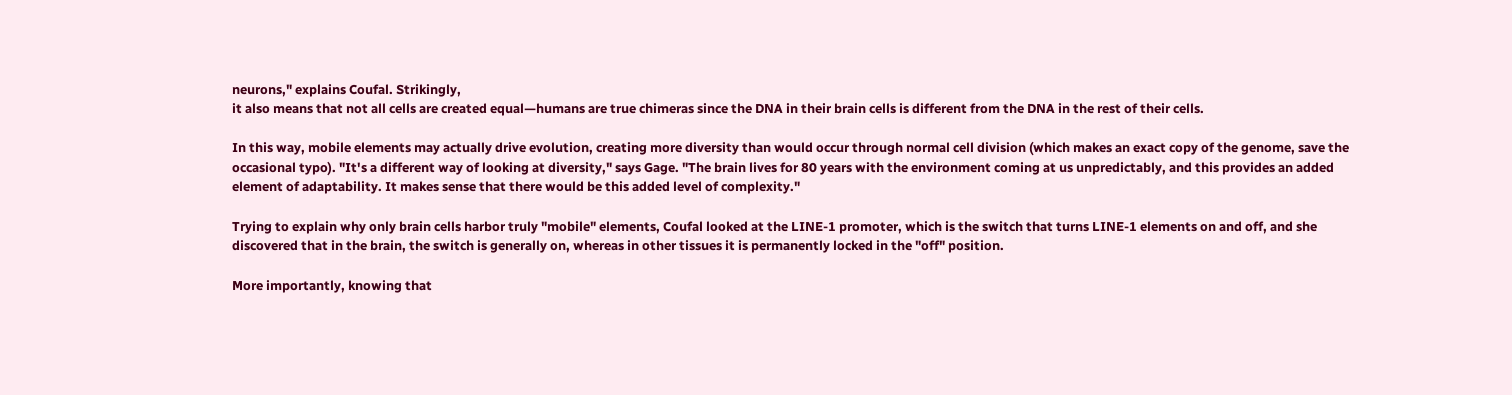neurons," explains Coufal. Strikingly,
it also means that not all cells are created equal—humans are true chimeras since the DNA in their brain cells is different from the DNA in the rest of their cells.

In this way, mobile elements may actually drive evolution, creating more diversity than would occur through normal cell division (which makes an exact copy of the genome, save the occasional typo). "It's a different way of looking at diversity," says Gage. "The brain lives for 80 years with the environment coming at us unpredictably, and this provides an added element of adaptability. It makes sense that there would be this added level of complexity."

Trying to explain why only brain cells harbor truly "mobile" elements, Coufal looked at the LINE-1 promoter, which is the switch that turns LINE-1 elements on and off, and she discovered that in the brain, the switch is generally on, whereas in other tissues it is permanently locked in the "off" position.

More importantly, knowing that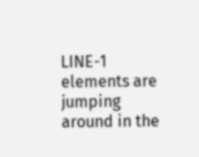LINE-1 elements are jumping around in the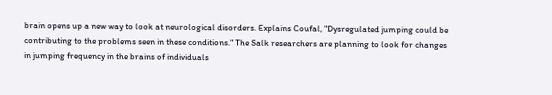brain opens up a new way to look at neurological disorders. Explains Coufal, "Dysregulated jumping could be contributing to the problems seen in these conditions." The Salk researchers are planning to look for changes in jumping frequency in the brains of individuals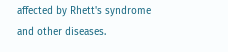affected by Rhett's syndrome and other diseases.